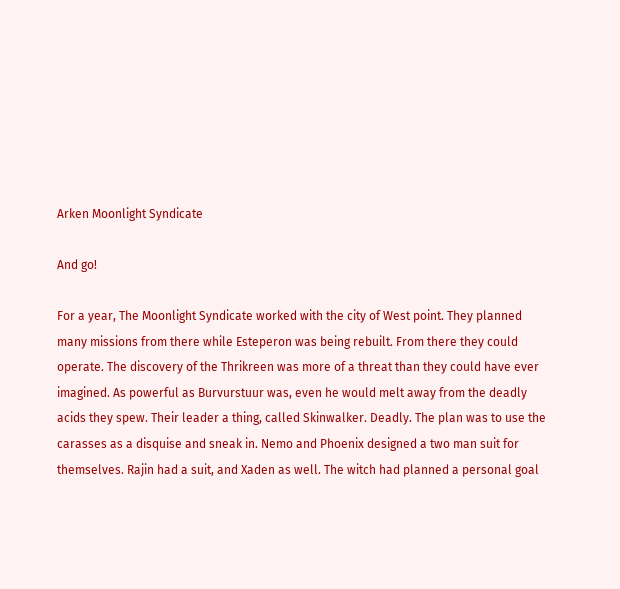Arken Moonlight Syndicate

And go!

For a year, The Moonlight Syndicate worked with the city of West point. They planned many missions from there while Esteperon was being rebuilt. From there they could operate. The discovery of the Thrikreen was more of a threat than they could have ever imagined. As powerful as Burvurstuur was, even he would melt away from the deadly acids they spew. Their leader a thing, called Skinwalker. Deadly. The plan was to use the carasses as a disquise and sneak in. Nemo and Phoenix designed a two man suit for themselves. Rajin had a suit, and Xaden as well. The witch had planned a personal goal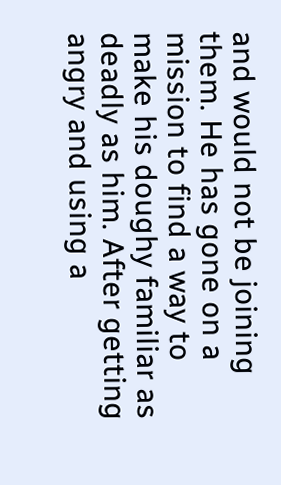and would not be joining them. He has gone on a mission to find a way to make his doughy familiar as deadly as him. After getting angry and using a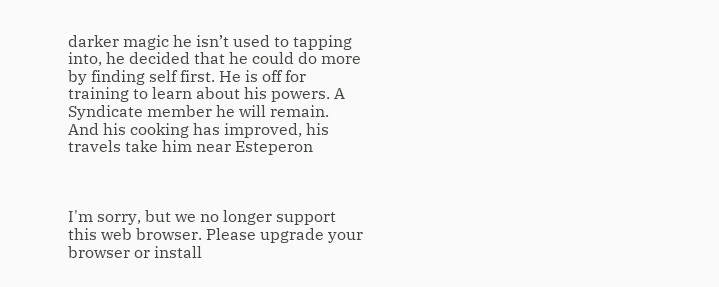darker magic he isn’t used to tapping into, he decided that he could do more by finding self first. He is off for training to learn about his powers. A Syndicate member he will remain. And his cooking has improved, his travels take him near Esteperon



I'm sorry, but we no longer support this web browser. Please upgrade your browser or install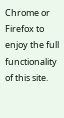Chrome or Firefox to enjoy the full functionality of this site.